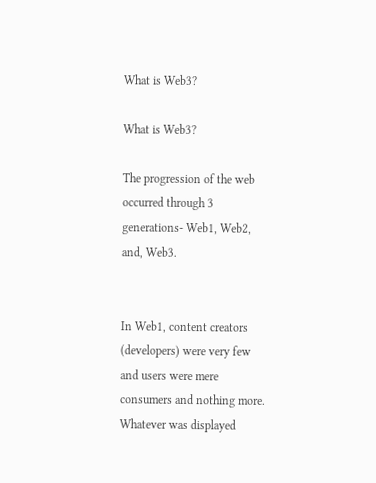What is Web3?

What is Web3?

The progression of the web occurred through 3 generations- Web1, Web2, and, Web3.


In Web1, content creators (developers) were very few and users were mere consumers and nothing more. Whatever was displayed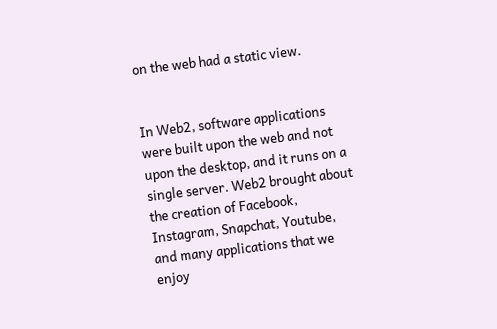on the web had a static view.


In Web2, software applications were built upon the web and not upon the desktop, and it runs on a single server. Web2 brought about the creation of Facebook, Instagram, Snapchat, Youtube, and many applications that we enjoy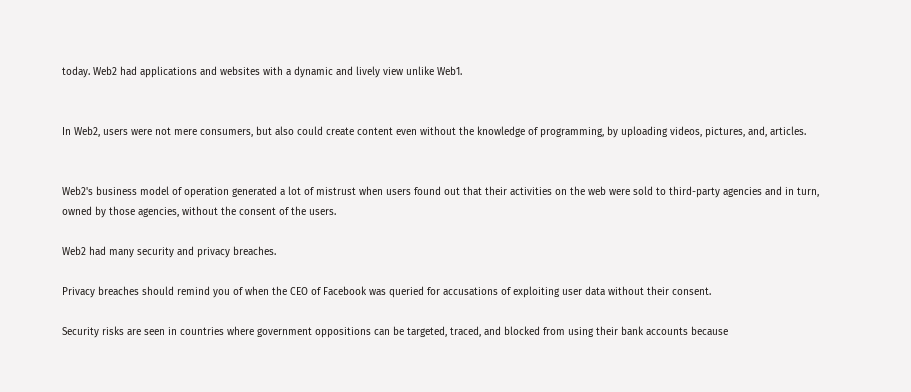today. Web2 had applications and websites with a dynamic and lively view unlike Web1.


In Web2, users were not mere consumers, but also could create content even without the knowledge of programming, by uploading videos, pictures, and, articles.


Web2's business model of operation generated a lot of mistrust when users found out that their activities on the web were sold to third-party agencies and in turn, owned by those agencies, without the consent of the users.

Web2 had many security and privacy breaches.

Privacy breaches should remind you of when the CEO of Facebook was queried for accusations of exploiting user data without their consent.

Security risks are seen in countries where government oppositions can be targeted, traced, and blocked from using their bank accounts because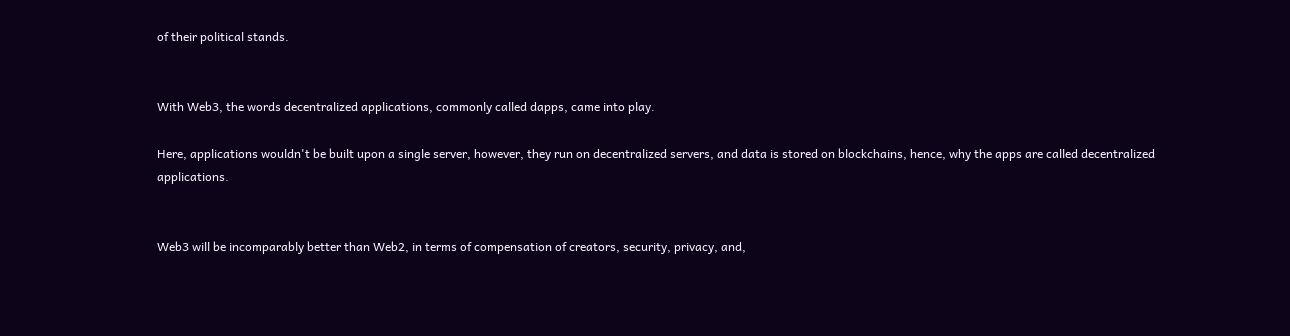of their political stands.


With Web3, the words decentralized applications, commonly called dapps, came into play.

Here, applications wouldn't be built upon a single server, however, they run on decentralized servers, and data is stored on blockchains, hence, why the apps are called decentralized applications.


Web3 will be incomparably better than Web2, in terms of compensation of creators, security, privacy, and,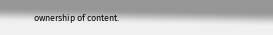ownership of content.